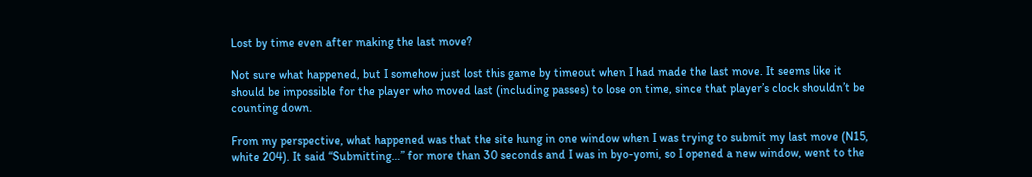Lost by time even after making the last move?

Not sure what happened, but I somehow just lost this game by timeout when I had made the last move. It seems like it should be impossible for the player who moved last (including passes) to lose on time, since that player’s clock shouldn’t be counting down.

From my perspective, what happened was that the site hung in one window when I was trying to submit my last move (N15, white 204). It said “Submitting…” for more than 30 seconds and I was in byo-yomi, so I opened a new window, went to the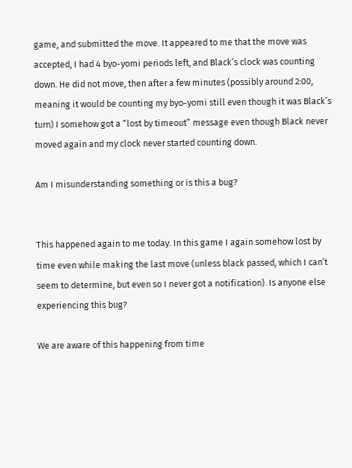game, and submitted the move. It appeared to me that the move was accepted, I had 4 byo-yomi periods left, and Black’s clock was counting down. He did not move, then after a few minutes (possibly around 2:00, meaning it would be counting my byo-yomi still even though it was Black’s turn) I somehow got a “lost by timeout” message even though Black never moved again and my clock never started counting down.

Am I misunderstanding something or is this a bug?


This happened again to me today. In this game I again somehow lost by time even while making the last move (unless black passed, which I can’t seem to determine, but even so I never got a notification). Is anyone else experiencing this bug?

We are aware of this happening from time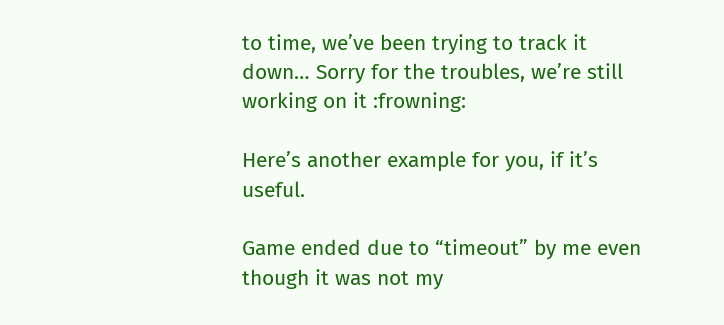to time, we’ve been trying to track it down… Sorry for the troubles, we’re still working on it :frowning:

Here’s another example for you, if it’s useful.

Game ended due to “timeout” by me even though it was not my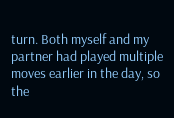turn. Both myself and my partner had played multiple moves earlier in the day, so the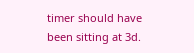timer should have been sitting at 3d.